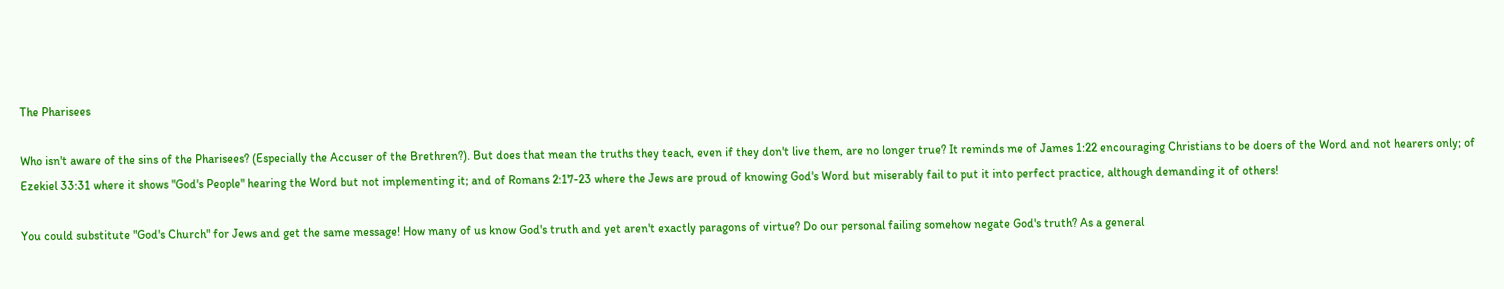The Pharisees

Who isn't aware of the sins of the Pharisees? (Especially the Accuser of the Brethren?). But does that mean the truths they teach, even if they don't live them, are no longer true? It reminds me of James 1:22 encouraging Christians to be doers of the Word and not hearers only; of Ezekiel 33:31 where it shows "God's People" hearing the Word but not implementing it; and of Romans 2:17-23 where the Jews are proud of knowing God's Word but miserably fail to put it into perfect practice, although demanding it of others!

You could substitute "God's Church" for Jews and get the same message! How many of us know God's truth and yet aren't exactly paragons of virtue? Do our personal failing somehow negate God's truth? As a general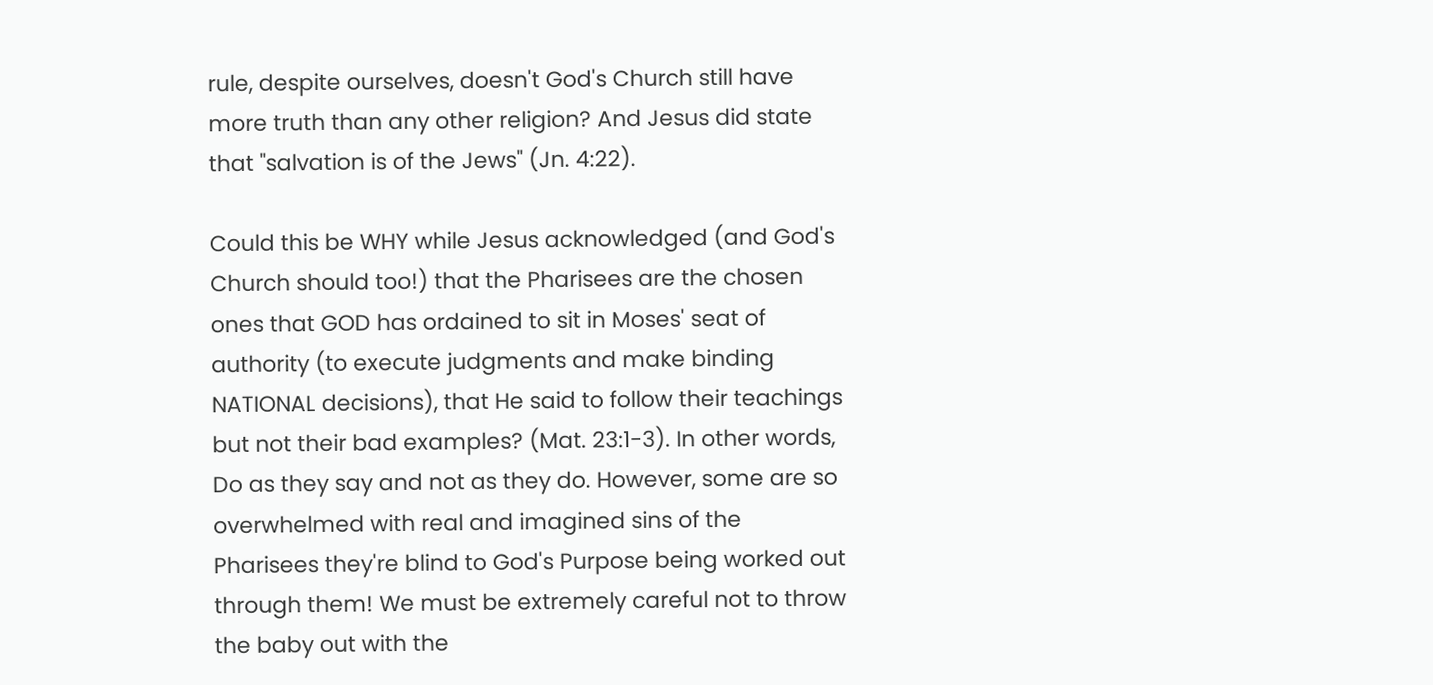rule, despite ourselves, doesn't God's Church still have more truth than any other religion? And Jesus did state that "salvation is of the Jews" (Jn. 4:22).

Could this be WHY while Jesus acknowledged (and God's Church should too!) that the Pharisees are the chosen ones that GOD has ordained to sit in Moses' seat of authority (to execute judgments and make binding NATIONAL decisions), that He said to follow their teachings but not their bad examples? (Mat. 23:1-3). In other words, Do as they say and not as they do. However, some are so overwhelmed with real and imagined sins of the Pharisees they're blind to God's Purpose being worked out through them! We must be extremely careful not to throw the baby out with the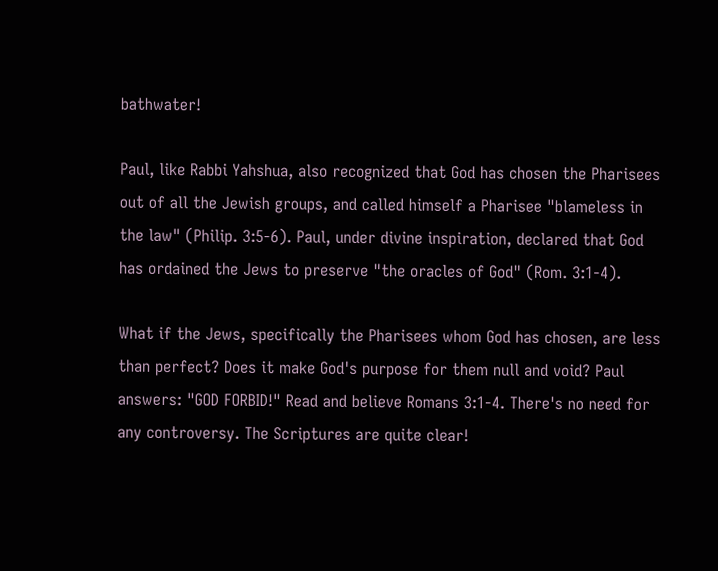bathwater!

Paul, like Rabbi Yahshua, also recognized that God has chosen the Pharisees out of all the Jewish groups, and called himself a Pharisee "blameless in the law" (Philip. 3:5-6). Paul, under divine inspiration, declared that God has ordained the Jews to preserve "the oracles of God" (Rom. 3:1-4).

What if the Jews, specifically the Pharisees whom God has chosen, are less than perfect? Does it make God's purpose for them null and void? Paul answers: "GOD FORBID!" Read and believe Romans 3:1-4. There's no need for any controversy. The Scriptures are quite clear!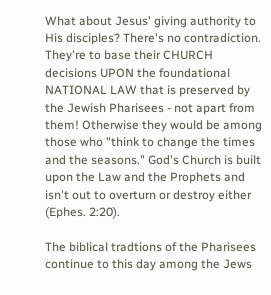What about Jesus' giving authority to His disciples? There's no contradiction. They're to base their CHURCH decisions UPON the foundational NATIONAL LAW that is preserved by the Jewish Pharisees - not apart from them! Otherwise they would be among those who "think to change the times and the seasons." God's Church is built upon the Law and the Prophets and isn't out to overturn or destroy either (Ephes. 2:20).

The biblical tradtions of the Pharisees continue to this day among the Jews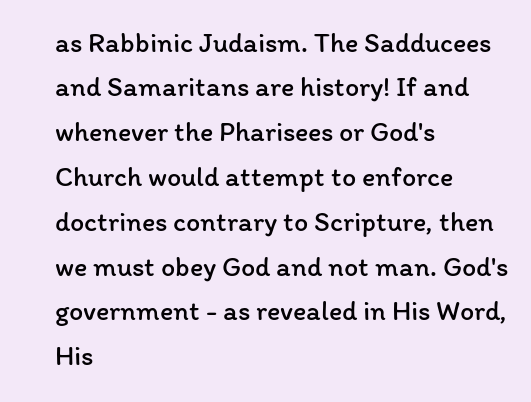as Rabbinic Judaism. The Sadducees and Samaritans are history! If and whenever the Pharisees or God's Church would attempt to enforce doctrines contrary to Scripture, then we must obey God and not man. God's government - as revealed in His Word, His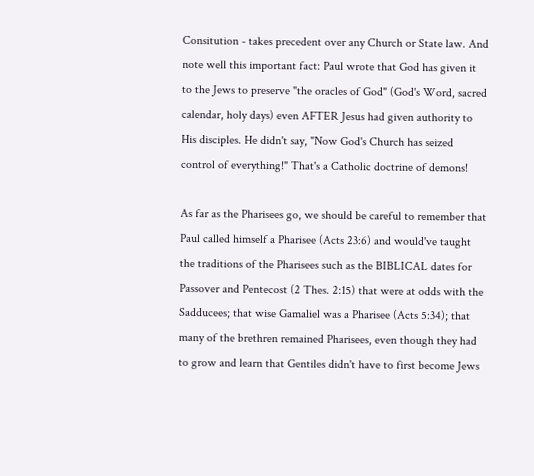Consitution - takes precedent over any Church or State law. And note well this important fact: Paul wrote that God has given it to the Jews to preserve "the oracles of God" (God's Word, sacred calendar, holy days) even AFTER Jesus had given authority to His disciples. He didn't say, "Now God's Church has seized control of everything!" That's a Catholic doctrine of demons!

As far as the Pharisees go, we should be careful to remember that Paul called himself a Pharisee (Acts 23:6) and would've taught the traditions of the Pharisees such as the BIBLICAL dates for Passover and Pentecost (2 Thes. 2:15) that were at odds with the Sadducees; that wise Gamaliel was a Pharisee (Acts 5:34); that many of the brethren remained Pharisees, even though they had to grow and learn that Gentiles didn't have to first become Jews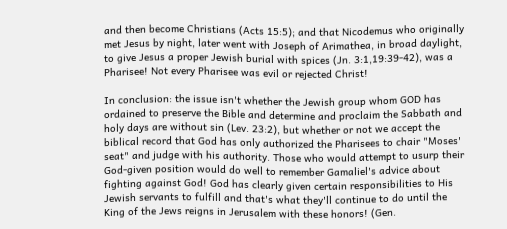and then become Christians (Acts 15:5); and that Nicodemus who originally met Jesus by night, later went with Joseph of Arimathea, in broad daylight, to give Jesus a proper Jewish burial with spices (Jn. 3:1,19:39-42), was a Pharisee! Not every Pharisee was evil or rejected Christ!

In conclusion: the issue isn't whether the Jewish group whom GOD has ordained to preserve the Bible and determine and proclaim the Sabbath and holy days are without sin (Lev. 23:2), but whether or not we accept the biblical record that God has only authorized the Pharisees to chair "Moses' seat" and judge with his authority. Those who would attempt to usurp their God-given position would do well to remember Gamaliel's advice about fighting against God! God has clearly given certain responsibilities to His Jewish servants to fulfill and that's what they'll continue to do until the King of the Jews reigns in Jerusalem with these honors! (Gen.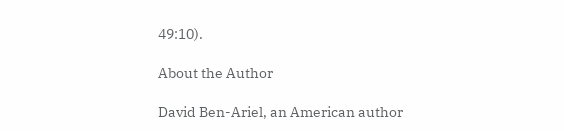49:10).

About the Author

David Ben-Ariel, an American author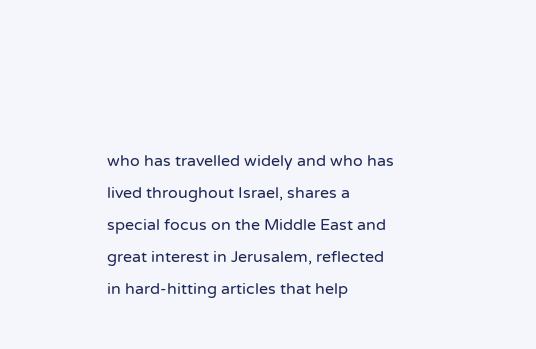who has travelled widely and who has lived throughout Israel, shares a special focus on the Middle East and great interest in Jerusalem, reflected in hard-hitting articles that help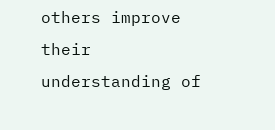others improve their understanding of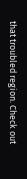that troubled region. Check out